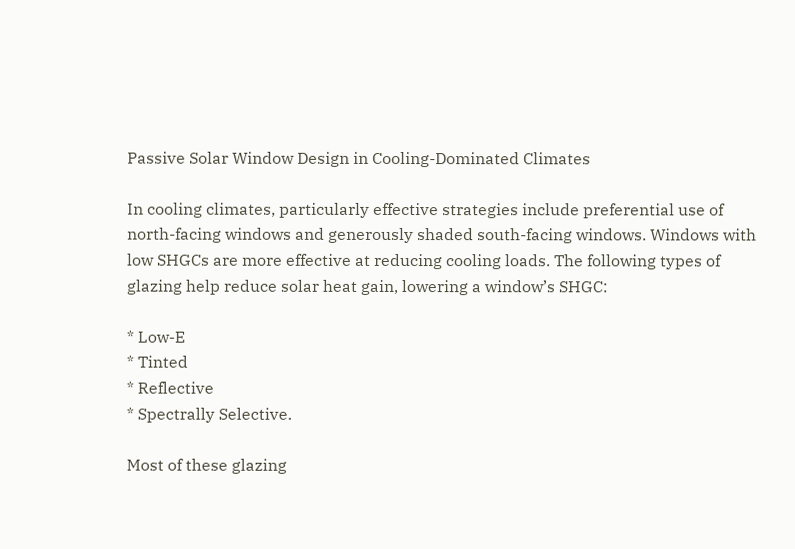Passive Solar Window Design in Cooling-Dominated Climates

In cooling climates, particularly effective strategies include preferential use of north-facing windows and generously shaded south-facing windows. Windows with low SHGCs are more effective at reducing cooling loads. The following types of glazing help reduce solar heat gain, lowering a window’s SHGC:

* Low-E
* Tinted
* Reflective
* Spectrally Selective.

Most of these glazing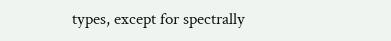types, except for spectrally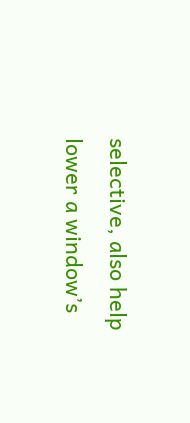selective, also help lower a window’s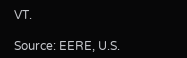VT.

Source: EERE, U.S.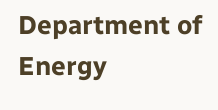Department of Energy